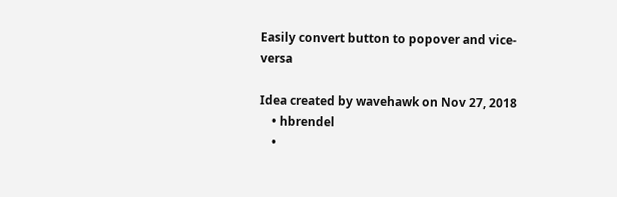Easily convert button to popover and vice-versa

Idea created by wavehawk on Nov 27, 2018
    • hbrendel
    •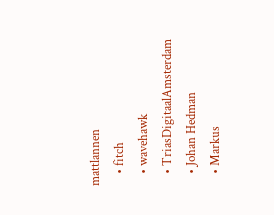mattlannen
    • fitch
    • wavehawk
    • TriasDigitaalAmsterdam
    • Johan Hedman
    • Markus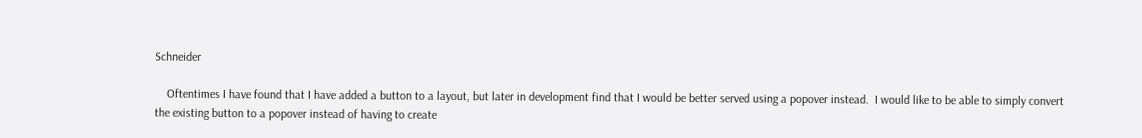Schneider

    Oftentimes I have found that I have added a button to a layout, but later in development find that I would be better served using a popover instead.  I would like to be able to simply convert the existing button to a popover instead of having to create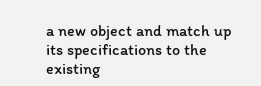a new object and match up its specifications to the existing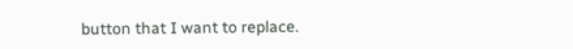button that I want to replace.